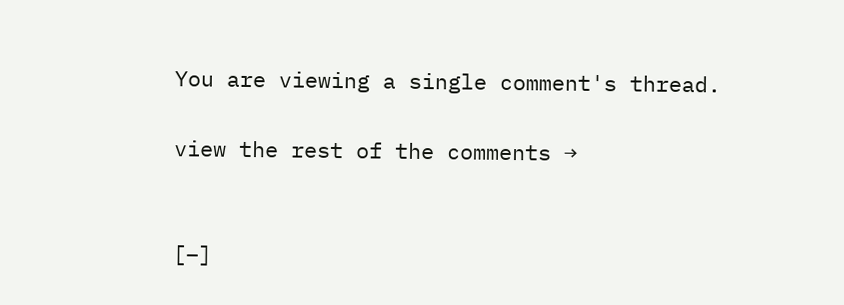You are viewing a single comment's thread.

view the rest of the comments →


[–]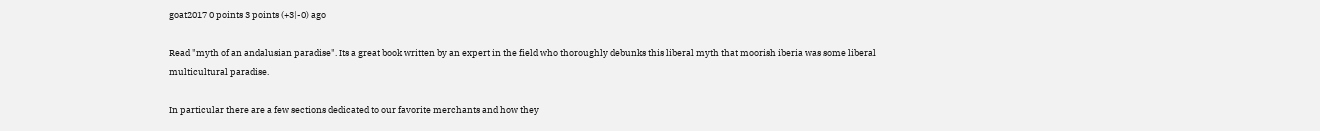goat2017 0 points 3 points (+3|-0) ago

Read "myth of an andalusian paradise". Its a great book written by an expert in the field who thoroughly debunks this liberal myth that moorish iberia was some liberal multicultural paradise.

In particular there are a few sections dedicated to our favorite merchants and how they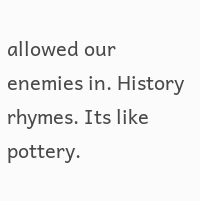allowed our enemies in. History rhymes. Its like pottery.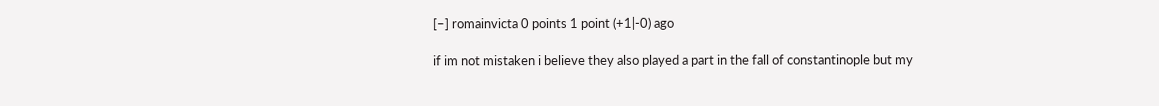[–] romainvicta 0 points 1 point (+1|-0) ago

if im not mistaken i believe they also played a part in the fall of constantinople but my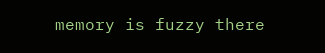memory is fuzzy there